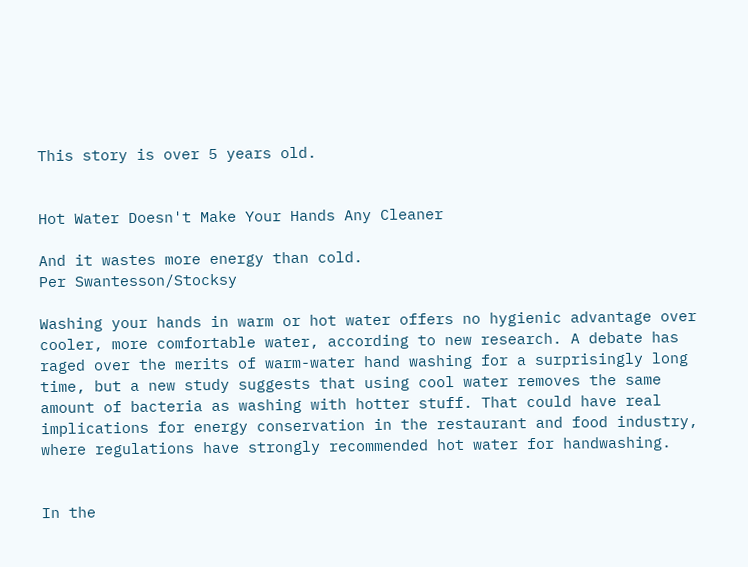This story is over 5 years old.


Hot Water Doesn't Make Your Hands Any Cleaner

And it wastes more energy than cold.
Per Swantesson/Stocksy

Washing your hands in warm or hot water offers no hygienic advantage over cooler, more comfortable water, according to new research. A debate has raged over the merits of warm-water hand washing for a surprisingly long time, but a new study suggests that using cool water removes the same amount of bacteria as washing with hotter stuff. That could have real implications for energy conservation in the restaurant and food industry, where regulations have strongly recommended hot water for handwashing.


In the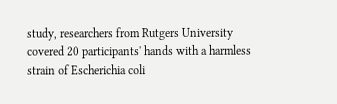study, researchers from Rutgers University covered 20 participants' hands with a harmless strain of Escherichia coli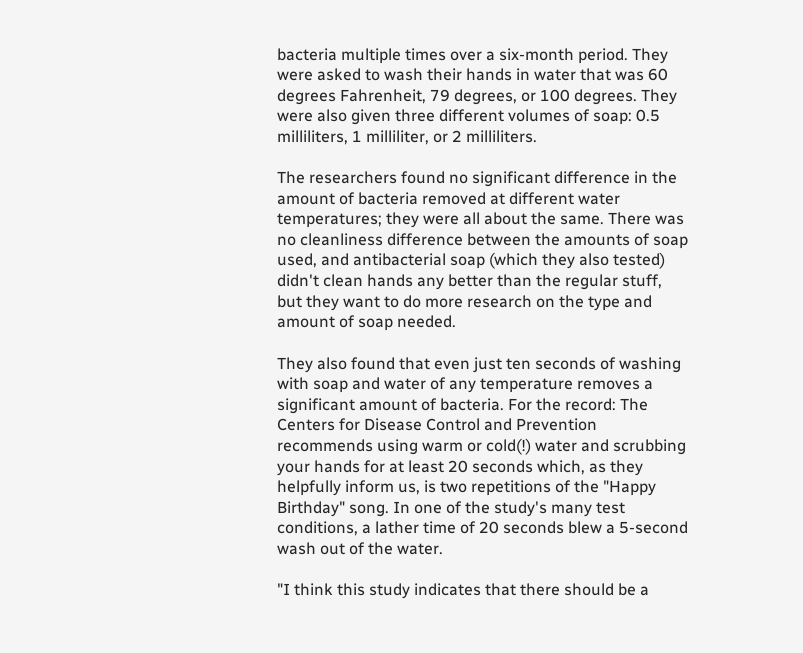bacteria multiple times over a six-month period. They were asked to wash their hands in water that was 60 degrees Fahrenheit, 79 degrees, or 100 degrees. They were also given three different volumes of soap: 0.5 milliliters, 1 milliliter, or 2 milliliters.

The researchers found no significant difference in the amount of bacteria removed at different water temperatures; they were all about the same. There was no cleanliness difference between the amounts of soap used, and antibacterial soap (which they also tested) didn't clean hands any better than the regular stuff, but they want to do more research on the type and amount of soap needed.

They also found that even just ten seconds of washing with soap and water of any temperature removes a significant amount of bacteria. For the record: The Centers for Disease Control and Prevention recommends using warm or cold(!) water and scrubbing your hands for at least 20 seconds which, as they helpfully inform us, is two repetitions of the "Happy Birthday" song. In one of the study's many test conditions, a lather time of 20 seconds blew a 5-second wash out of the water.

"I think this study indicates that there should be a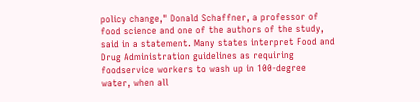policy change," Donald Schaffner, a professor of food science and one of the authors of the study, said in a statement. Many states interpret Food and Drug Administration guidelines as requiring foodservice workers to wash up in 100-degree water, when all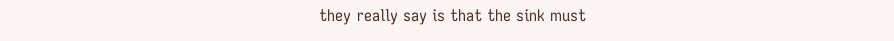they really say is that the sink must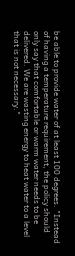be able to provide water of at least 100 degrees. "Instead of having a temperature requirement, the policy should only say that comfortable or warm water needs to be delivered. We are wasting energy to heat water to a level that is not necessary."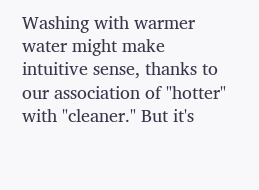Washing with warmer water might make intuitive sense, thanks to our association of "hotter" with "cleaner." But it's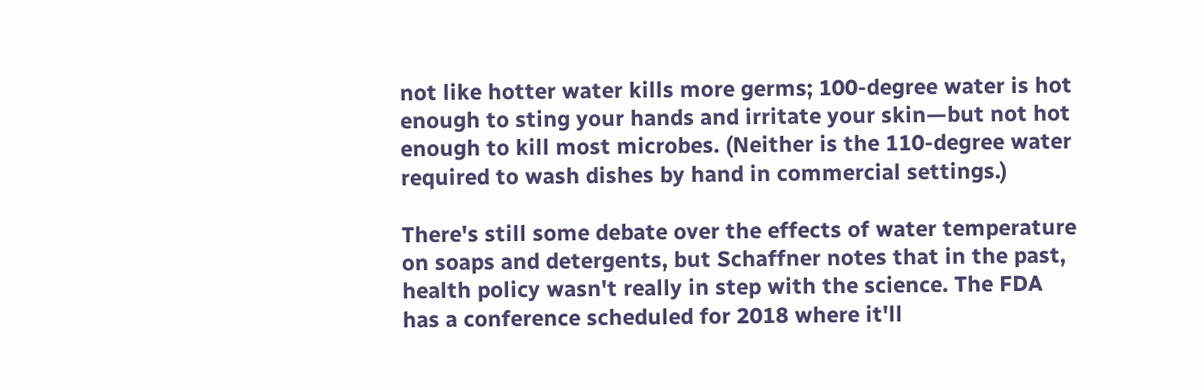not like hotter water kills more germs; 100-degree water is hot enough to sting your hands and irritate your skin—but not hot enough to kill most microbes. (Neither is the 110-degree water required to wash dishes by hand in commercial settings.)

There's still some debate over the effects of water temperature on soaps and detergents, but Schaffner notes that in the past, health policy wasn't really in step with the science. The FDA has a conference scheduled for 2018 where it'll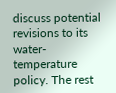discuss potential revisions to its water-temperature policy. The rest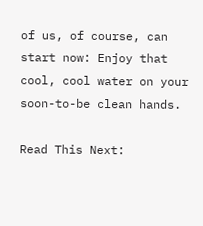of us, of course, can start now: Enjoy that cool, cool water on your soon-to-be clean hands.

Read This Next: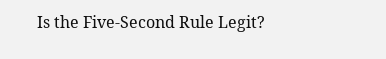Is the Five-Second Rule Legit?